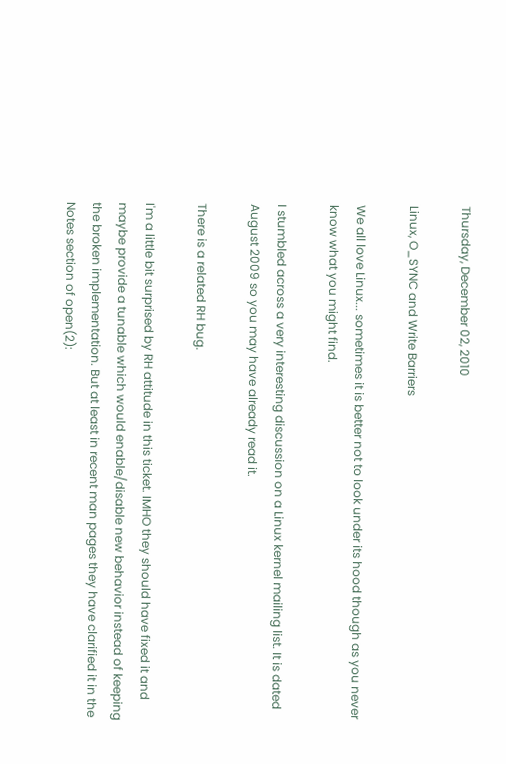Thursday, December 02, 2010

Linux, O_SYNC and Write Barriers

We all love Linux... sometimes it is better not to look under its hood though as you never know what you might find.

I stumbled across a very interesting discussion on a Linux kernel mailing list. It is dated August 2009 so you may have already read it.

There is a related RH bug.

I'm a little bit surprised by RH attitude in this ticket. IMHO they should have fixed it and maybe provide a tunable which would enable/disable new behavior instead of keeping the broken implementation. But at least in recent man pages they have clarified it in the Notes section of open(2):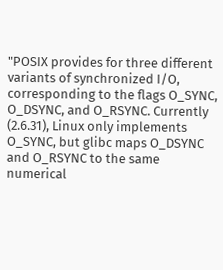"POSIX provides for three different variants of synchronized I/O, corresponding to the flags O_SYNC, O_DSYNC, and O_RSYNC. Currently (2.6.31), Linux only implements O_SYNC, but glibc maps O_DSYNC and O_RSYNC to the same numerical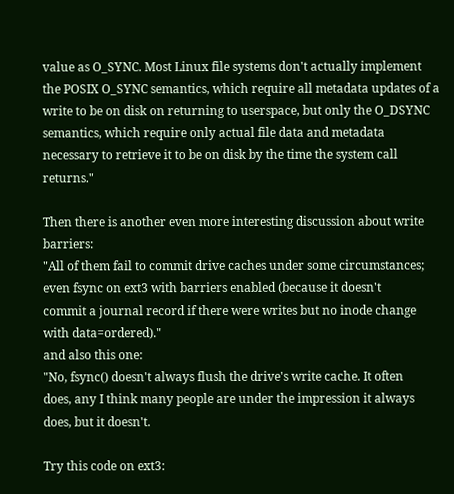value as O_SYNC. Most Linux file systems don't actually implement the POSIX O_SYNC semantics, which require all metadata updates of a write to be on disk on returning to userspace, but only the O_DSYNC semantics, which require only actual file data and metadata necessary to retrieve it to be on disk by the time the system call returns."

Then there is another even more interesting discussion about write barriers:
"All of them fail to commit drive caches under some circumstances;
even fsync on ext3 with barriers enabled (because it doesn't
commit a journal record if there were writes but no inode change
with data=ordered)."
and also this one:
"No, fsync() doesn't always flush the drive's write cache. It often
does, any I think many people are under the impression it always does, but it doesn't.

Try this code on ext3: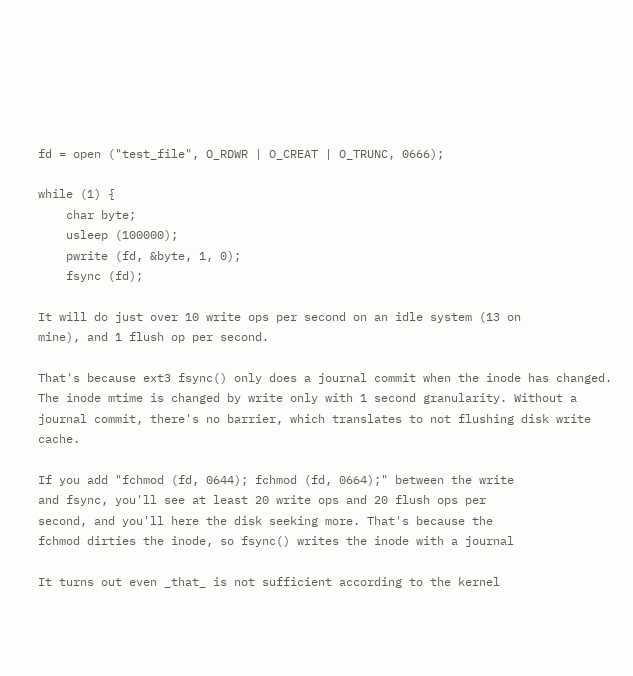fd = open ("test_file", O_RDWR | O_CREAT | O_TRUNC, 0666);

while (1) {
    char byte;
    usleep (100000);
    pwrite (fd, &byte, 1, 0);
    fsync (fd);

It will do just over 10 write ops per second on an idle system (13 on
mine), and 1 flush op per second.

That's because ext3 fsync() only does a journal commit when the inode has changed. The inode mtime is changed by write only with 1 second granularity. Without a journal commit, there's no barrier, which translates to not flushing disk write cache.

If you add "fchmod (fd, 0644); fchmod (fd, 0664);" between the write
and fsync, you'll see at least 20 write ops and 20 flush ops per
second, and you'll here the disk seeking more. That's because the
fchmod dirties the inode, so fsync() writes the inode with a journal

It turns out even _that_ is not sufficient according to the kernel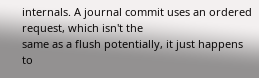internals. A journal commit uses an ordered request, which isn't the
same as a flush potentially, it just happens to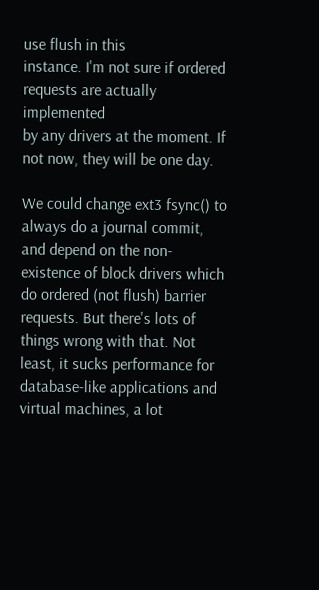use flush in this
instance. I'm not sure if ordered requests are actually implemented
by any drivers at the moment. If not now, they will be one day.

We could change ext3 fsync() to always do a journal commit, and depend on the non-existence of block drivers which do ordered (not flush) barrier requests. But there's lots of things wrong with that. Not least, it sucks performance for database-like applications and virtual machines, a lot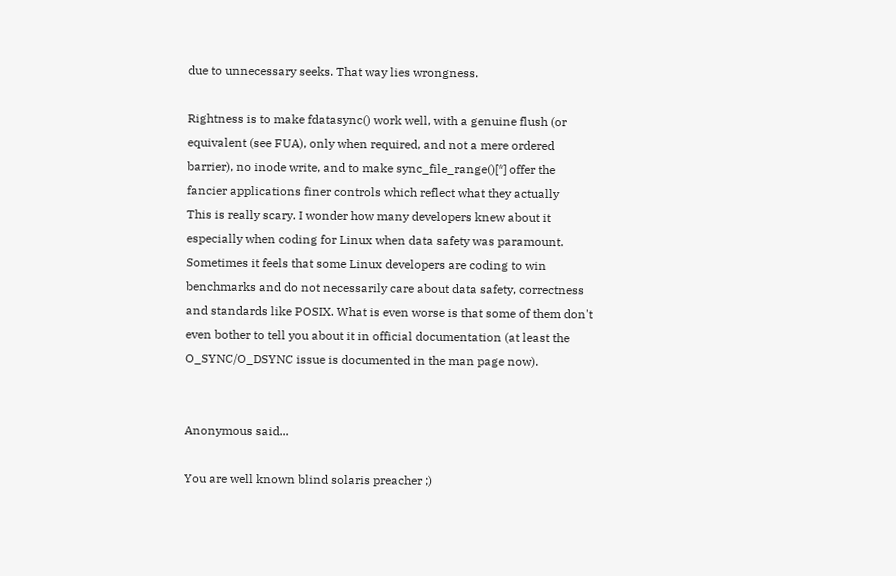due to unnecessary seeks. That way lies wrongness.

Rightness is to make fdatasync() work well, with a genuine flush (or
equivalent (see FUA), only when required, and not a mere ordered
barrier), no inode write, and to make sync_file_range()[*] offer the
fancier applications finer controls which reflect what they actually
This is really scary. I wonder how many developers knew about it especially when coding for Linux when data safety was paramount. Sometimes it feels that some Linux developers are coding to win benchmarks and do not necessarily care about data safety, correctness and standards like POSIX. What is even worse is that some of them don't even bother to tell you about it in official documentation (at least the O_SYNC/O_DSYNC issue is documented in the man page now).


Anonymous said...

You are well known blind solaris preacher ;)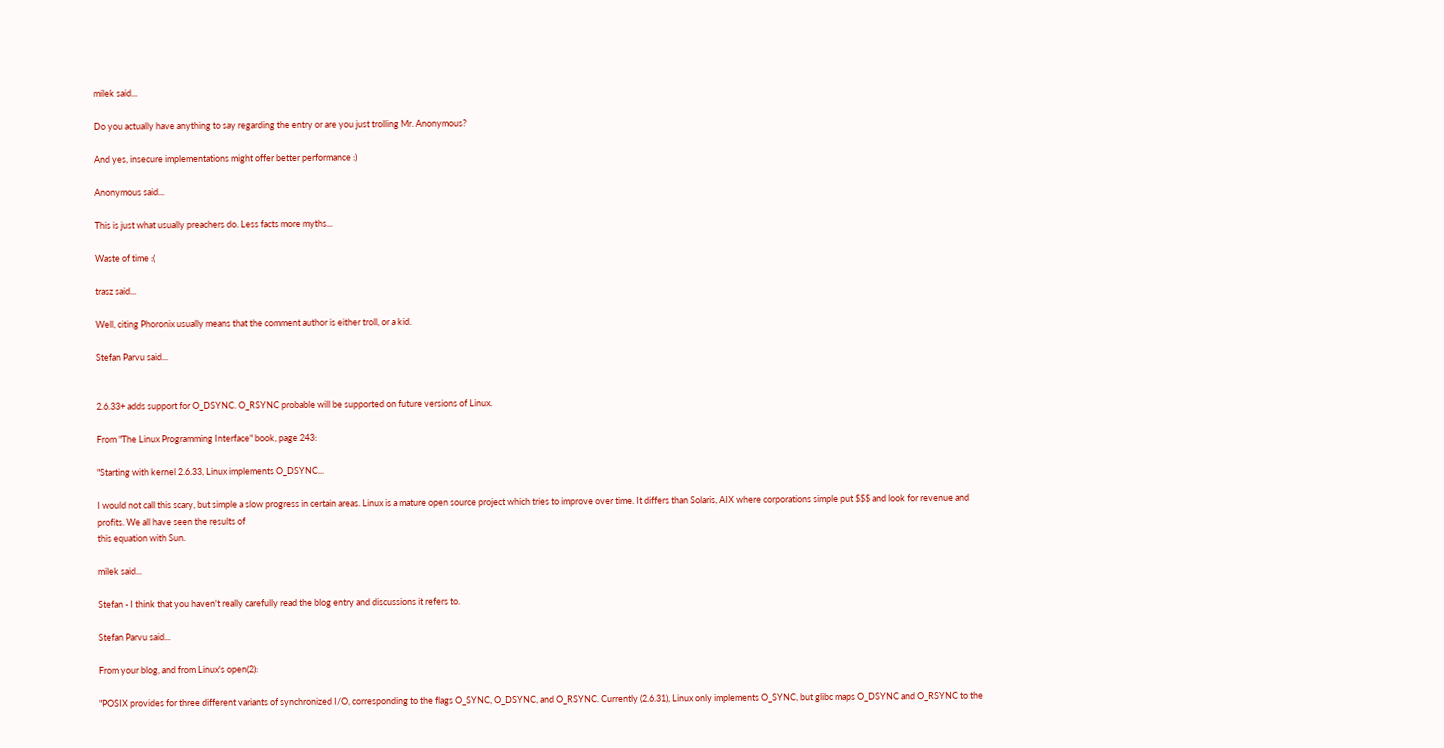milek said...

Do you actually have anything to say regarding the entry or are you just trolling Mr. Anonymous?

And yes, insecure implementations might offer better performance :)

Anonymous said...

This is just what usually preachers do. Less facts more myths...

Waste of time :(

trasz said...

Well, citing Phoronix usually means that the comment author is either troll, or a kid.

Stefan Parvu said...


2.6.33+ adds support for O_DSYNC. O_RSYNC probable will be supported on future versions of Linux.

From "The Linux Programming Interface" book, page 243:

"Starting with kernel 2.6.33, Linux implements O_DSYNC...

I would not call this scary, but simple a slow progress in certain areas. Linux is a mature open source project which tries to improve over time. It differs than Solaris, AIX where corporations simple put $$$ and look for revenue and
profits. We all have seen the results of
this equation with Sun.

milek said...

Stefan - I think that you haven't really carefully read the blog entry and discussions it refers to.

Stefan Parvu said...

From your blog, and from Linux's open(2):

"POSIX provides for three different variants of synchronized I/O, corresponding to the flags O_SYNC, O_DSYNC, and O_RSYNC. Currently (2.6.31), Linux only implements O_SYNC, but glibc maps O_DSYNC and O_RSYNC to the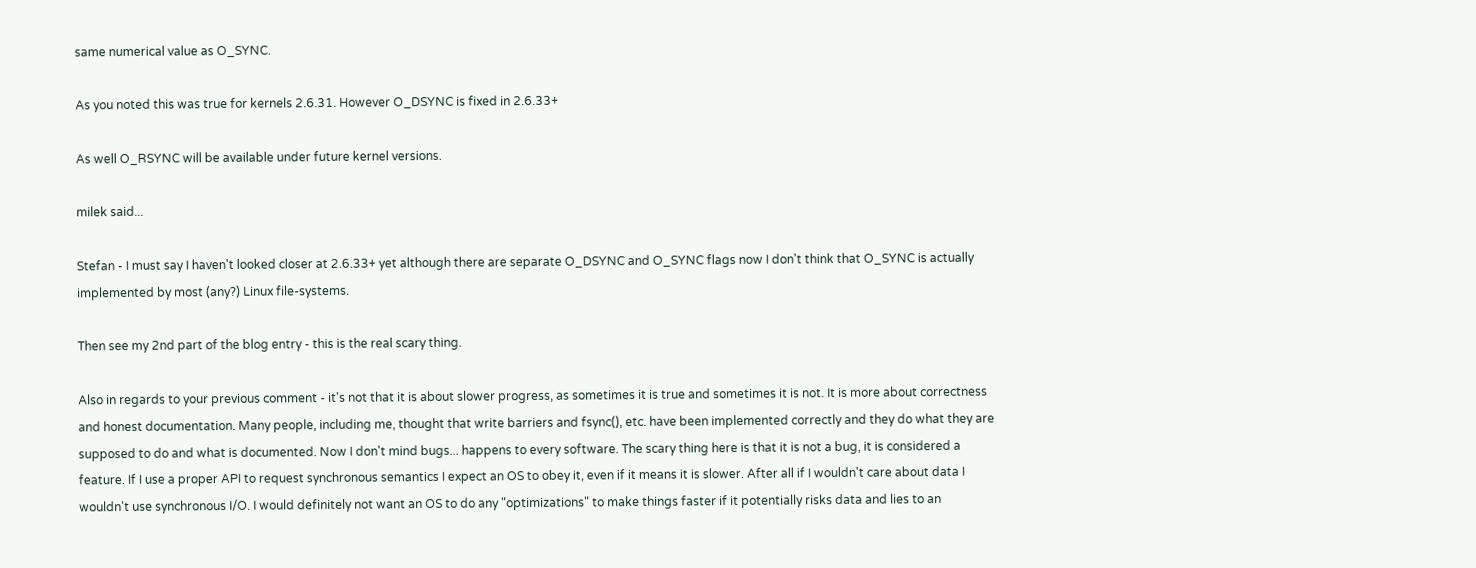same numerical value as O_SYNC.

As you noted this was true for kernels 2.6.31. However O_DSYNC is fixed in 2.6.33+

As well O_RSYNC will be available under future kernel versions.

milek said...

Stefan - I must say I haven't looked closer at 2.6.33+ yet although there are separate O_DSYNC and O_SYNC flags now I don't think that O_SYNC is actually implemented by most (any?) Linux file-systems.

Then see my 2nd part of the blog entry - this is the real scary thing.

Also in regards to your previous comment - it's not that it is about slower progress, as sometimes it is true and sometimes it is not. It is more about correctness and honest documentation. Many people, including me, thought that write barriers and fsync(), etc. have been implemented correctly and they do what they are supposed to do and what is documented. Now I don't mind bugs... happens to every software. The scary thing here is that it is not a bug, it is considered a feature. If I use a proper API to request synchronous semantics I expect an OS to obey it, even if it means it is slower. After all if I wouldn't care about data I wouldn't use synchronous I/O. I would definitely not want an OS to do any "optimizations" to make things faster if it potentially risks data and lies to an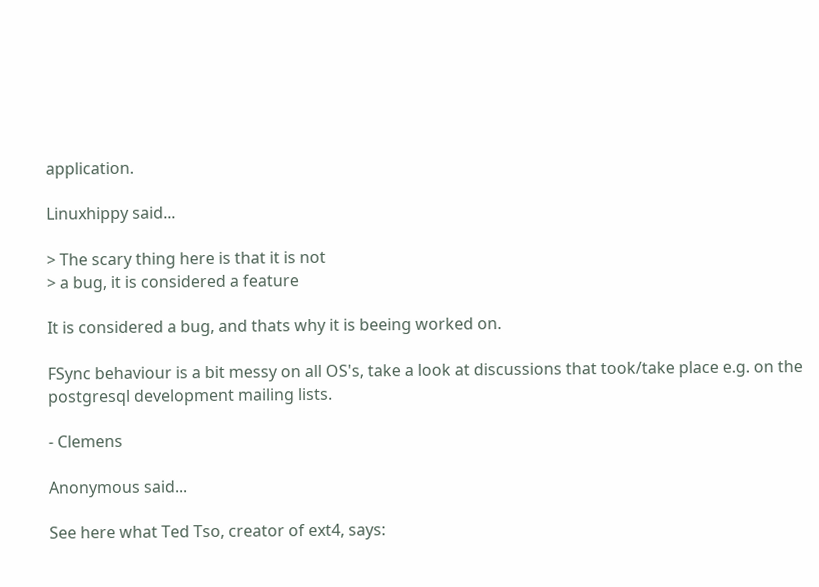application.

Linuxhippy said...

> The scary thing here is that it is not
> a bug, it is considered a feature

It is considered a bug, and thats why it is beeing worked on.

FSync behaviour is a bit messy on all OS's, take a look at discussions that took/take place e.g. on the postgresql development mailing lists.

- Clemens

Anonymous said...

See here what Ted Tso, creator of ext4, says: